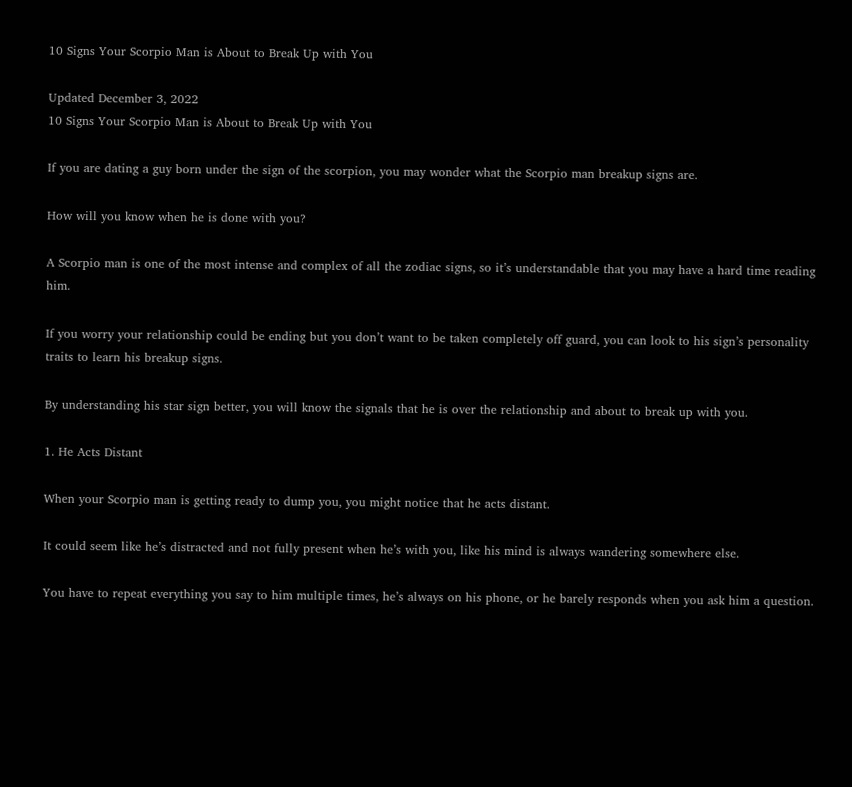10 Signs Your Scorpio Man is About to Break Up with You

Updated December 3, 2022
10 Signs Your Scorpio Man is About to Break Up with You

If you are dating a guy born under the sign of the scorpion, you may wonder what the Scorpio man breakup signs are.

How will you know when he is done with you?

A Scorpio man is one of the most intense and complex of all the zodiac signs, so it’s understandable that you may have a hard time reading him.

If you worry your relationship could be ending but you don’t want to be taken completely off guard, you can look to his sign’s personality traits to learn his breakup signs.

By understanding his star sign better, you will know the signals that he is over the relationship and about to break up with you.

1. He Acts Distant

When your Scorpio man is getting ready to dump you, you might notice that he acts distant.

It could seem like he’s distracted and not fully present when he’s with you, like his mind is always wandering somewhere else.

You have to repeat everything you say to him multiple times, he’s always on his phone, or he barely responds when you ask him a question.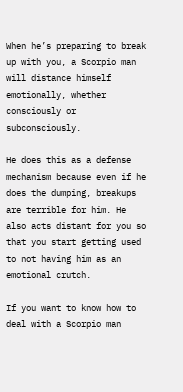When he’s preparing to break up with you, a Scorpio man will distance himself emotionally, whether consciously or subconsciously.

He does this as a defense mechanism because even if he does the dumping, breakups are terrible for him. He also acts distant for you so that you start getting used to not having him as an emotional crutch.

If you want to know how to deal with a Scorpio man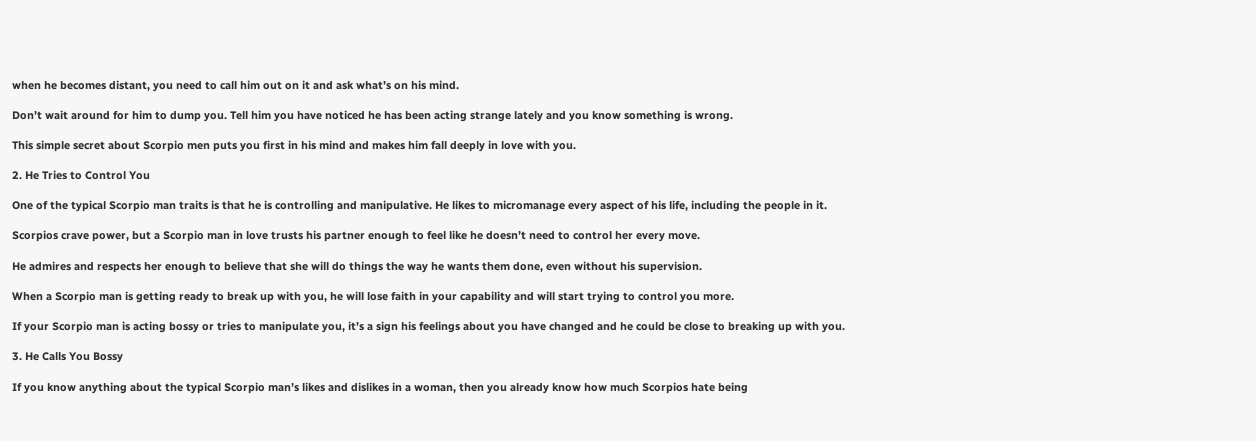when he becomes distant, you need to call him out on it and ask what’s on his mind.

Don’t wait around for him to dump you. Tell him you have noticed he has been acting strange lately and you know something is wrong.

This simple secret about Scorpio men puts you first in his mind and makes him fall deeply in love with you.

2. He Tries to Control You

One of the typical Scorpio man traits is that he is controlling and manipulative. He likes to micromanage every aspect of his life, including the people in it.

Scorpios crave power, but a Scorpio man in love trusts his partner enough to feel like he doesn’t need to control her every move.

He admires and respects her enough to believe that she will do things the way he wants them done, even without his supervision.

When a Scorpio man is getting ready to break up with you, he will lose faith in your capability and will start trying to control you more.

If your Scorpio man is acting bossy or tries to manipulate you, it’s a sign his feelings about you have changed and he could be close to breaking up with you.

3. He Calls You Bossy

If you know anything about the typical Scorpio man’s likes and dislikes in a woman, then you already know how much Scorpios hate being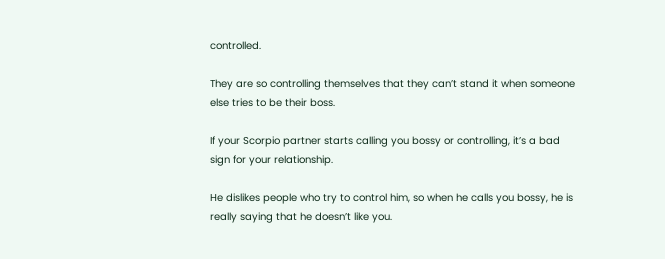controlled.

They are so controlling themselves that they can’t stand it when someone else tries to be their boss.

If your Scorpio partner starts calling you bossy or controlling, it’s a bad sign for your relationship.

He dislikes people who try to control him, so when he calls you bossy, he is really saying that he doesn’t like you.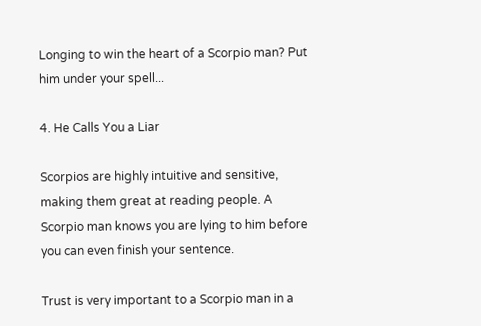Longing to win the heart of a Scorpio man? Put him under your spell...

4. He Calls You a Liar

Scorpios are highly intuitive and sensitive, making them great at reading people. A Scorpio man knows you are lying to him before you can even finish your sentence.

Trust is very important to a Scorpio man in a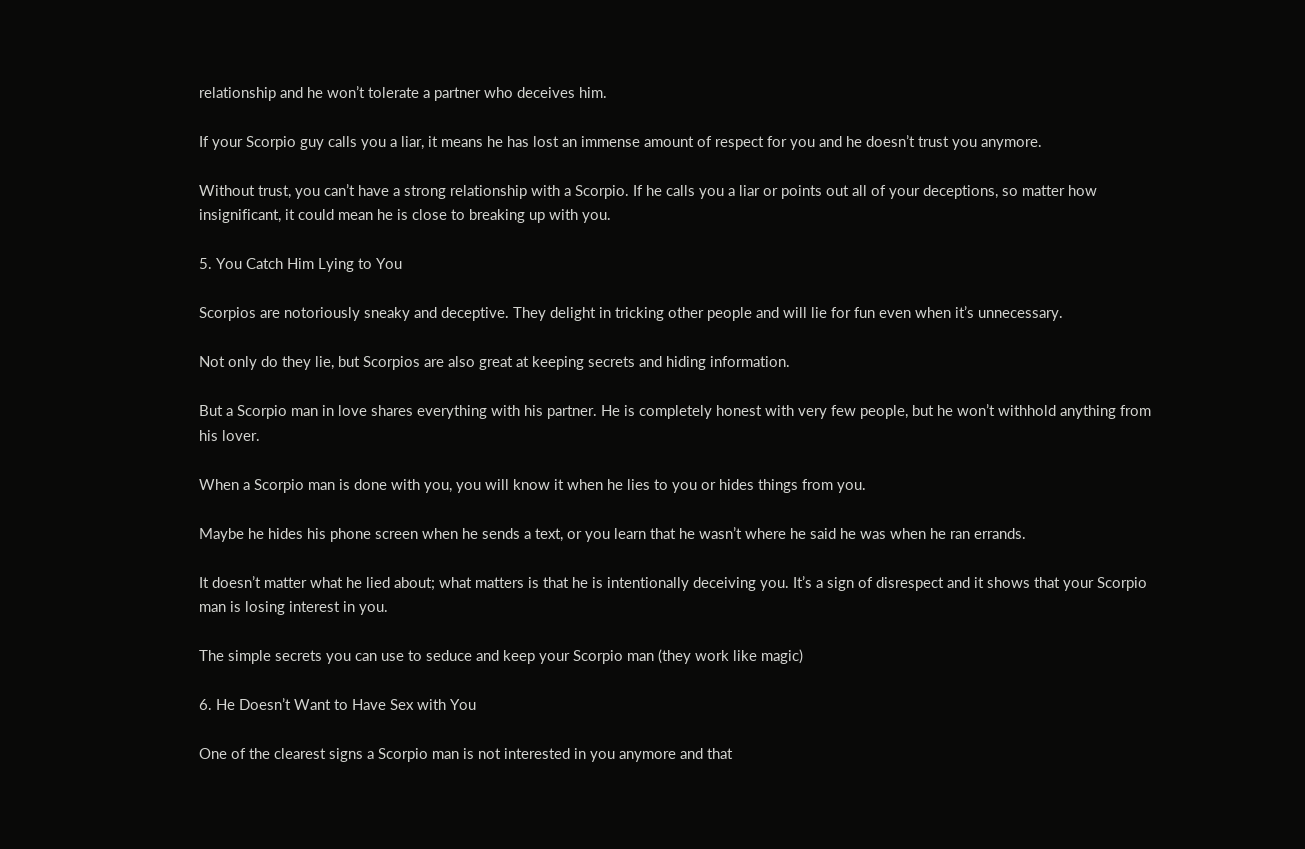relationship and he won’t tolerate a partner who deceives him.

If your Scorpio guy calls you a liar, it means he has lost an immense amount of respect for you and he doesn’t trust you anymore.

Without trust, you can’t have a strong relationship with a Scorpio. If he calls you a liar or points out all of your deceptions, so matter how insignificant, it could mean he is close to breaking up with you.

5. You Catch Him Lying to You

Scorpios are notoriously sneaky and deceptive. They delight in tricking other people and will lie for fun even when it’s unnecessary.

Not only do they lie, but Scorpios are also great at keeping secrets and hiding information.

But a Scorpio man in love shares everything with his partner. He is completely honest with very few people, but he won’t withhold anything from his lover.

When a Scorpio man is done with you, you will know it when he lies to you or hides things from you.

Maybe he hides his phone screen when he sends a text, or you learn that he wasn’t where he said he was when he ran errands.

It doesn’t matter what he lied about; what matters is that he is intentionally deceiving you. It’s a sign of disrespect and it shows that your Scorpio man is losing interest in you.

The simple secrets you can use to seduce and keep your Scorpio man (they work like magic)

6. He Doesn’t Want to Have Sex with You

One of the clearest signs a Scorpio man is not interested in you anymore and that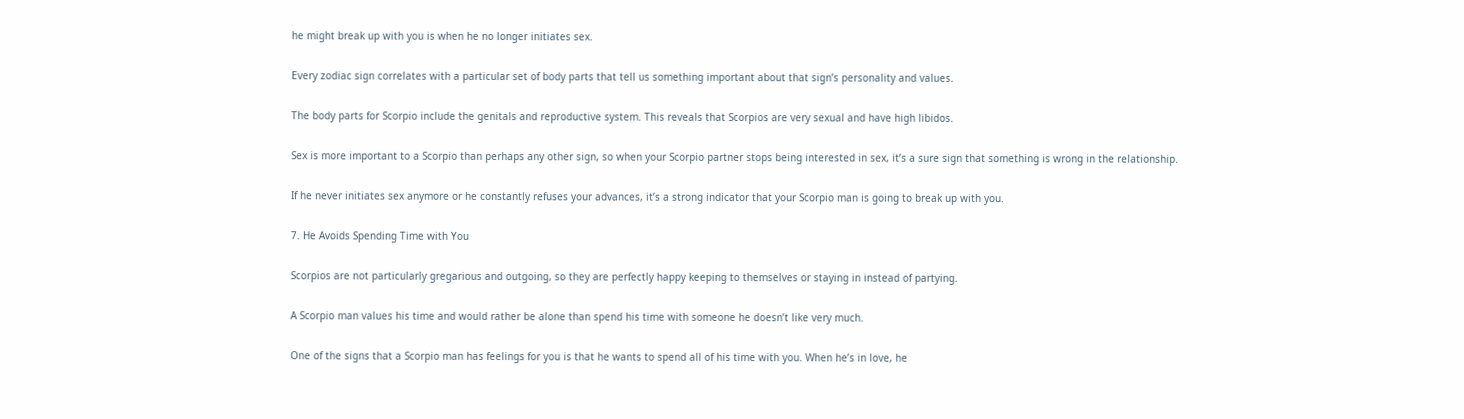he might break up with you is when he no longer initiates sex.

Every zodiac sign correlates with a particular set of body parts that tell us something important about that sign’s personality and values.

The body parts for Scorpio include the genitals and reproductive system. This reveals that Scorpios are very sexual and have high libidos.

Sex is more important to a Scorpio than perhaps any other sign, so when your Scorpio partner stops being interested in sex, it’s a sure sign that something is wrong in the relationship.

If he never initiates sex anymore or he constantly refuses your advances, it’s a strong indicator that your Scorpio man is going to break up with you.

7. He Avoids Spending Time with You

Scorpios are not particularly gregarious and outgoing, so they are perfectly happy keeping to themselves or staying in instead of partying.

A Scorpio man values his time and would rather be alone than spend his time with someone he doesn’t like very much.

One of the signs that a Scorpio man has feelings for you is that he wants to spend all of his time with you. When he’s in love, he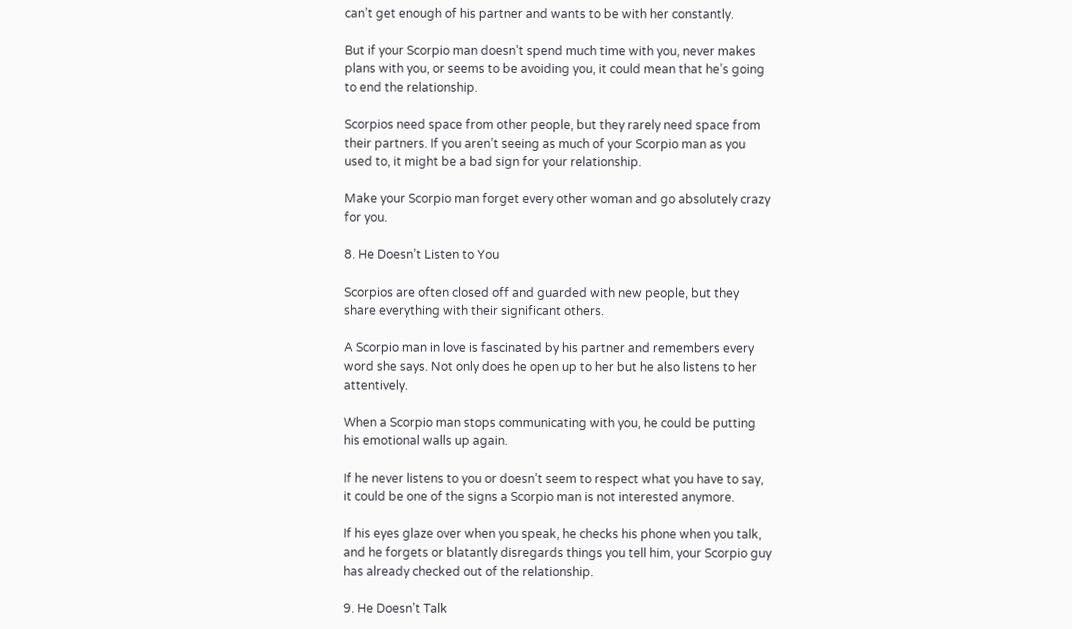can’t get enough of his partner and wants to be with her constantly.

But if your Scorpio man doesn’t spend much time with you, never makes plans with you, or seems to be avoiding you, it could mean that he’s going to end the relationship.

Scorpios need space from other people, but they rarely need space from their partners. If you aren’t seeing as much of your Scorpio man as you used to, it might be a bad sign for your relationship.

Make your Scorpio man forget every other woman and go absolutely crazy for you.

8. He Doesn’t Listen to You

Scorpios are often closed off and guarded with new people, but they share everything with their significant others.

A Scorpio man in love is fascinated by his partner and remembers every word she says. Not only does he open up to her but he also listens to her attentively.

When a Scorpio man stops communicating with you, he could be putting his emotional walls up again.

If he never listens to you or doesn’t seem to respect what you have to say, it could be one of the signs a Scorpio man is not interested anymore.

If his eyes glaze over when you speak, he checks his phone when you talk, and he forgets or blatantly disregards things you tell him, your Scorpio guy has already checked out of the relationship.

9. He Doesn’t Talk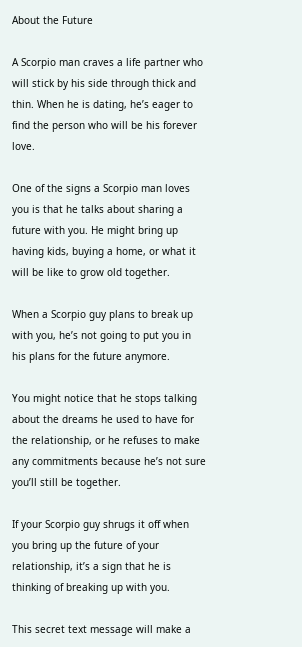About the Future

A Scorpio man craves a life partner who will stick by his side through thick and thin. When he is dating, he’s eager to find the person who will be his forever love.

One of the signs a Scorpio man loves you is that he talks about sharing a future with you. He might bring up having kids, buying a home, or what it will be like to grow old together.

When a Scorpio guy plans to break up with you, he’s not going to put you in his plans for the future anymore.

You might notice that he stops talking about the dreams he used to have for the relationship, or he refuses to make any commitments because he’s not sure you’ll still be together.

If your Scorpio guy shrugs it off when you bring up the future of your relationship, it’s a sign that he is thinking of breaking up with you.

This secret text message will make a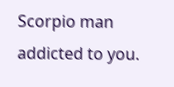Scorpio man addicted to you.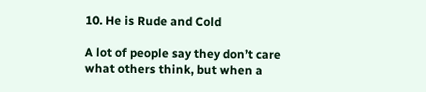10. He is Rude and Cold

A lot of people say they don’t care what others think, but when a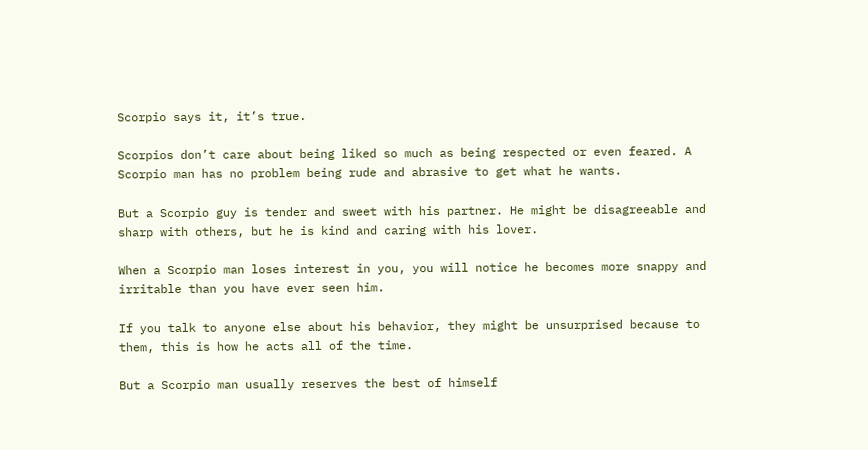Scorpio says it, it’s true.

Scorpios don’t care about being liked so much as being respected or even feared. A Scorpio man has no problem being rude and abrasive to get what he wants.

But a Scorpio guy is tender and sweet with his partner. He might be disagreeable and sharp with others, but he is kind and caring with his lover.

When a Scorpio man loses interest in you, you will notice he becomes more snappy and irritable than you have ever seen him.

If you talk to anyone else about his behavior, they might be unsurprised because to them, this is how he acts all of the time.

But a Scorpio man usually reserves the best of himself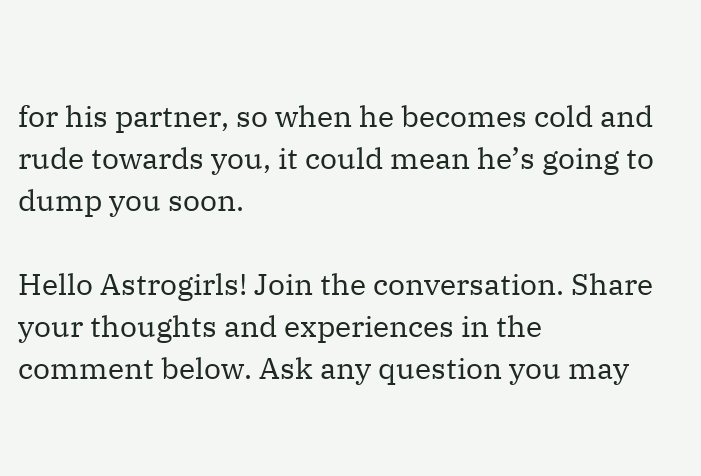for his partner, so when he becomes cold and rude towards you, it could mean he’s going to dump you soon.

Hello Astrogirls! Join the conversation. Share your thoughts and experiences in the comment below. Ask any question you may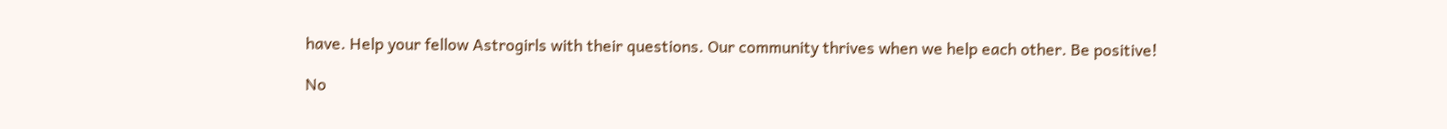have. Help your fellow Astrogirls with their questions. Our community thrives when we help each other. Be positive!

No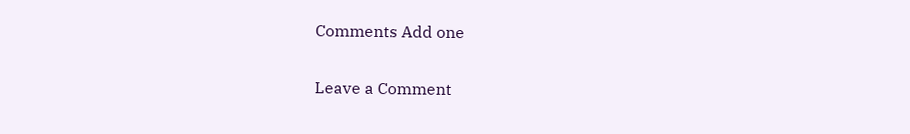Comments Add one

Leave a Comment